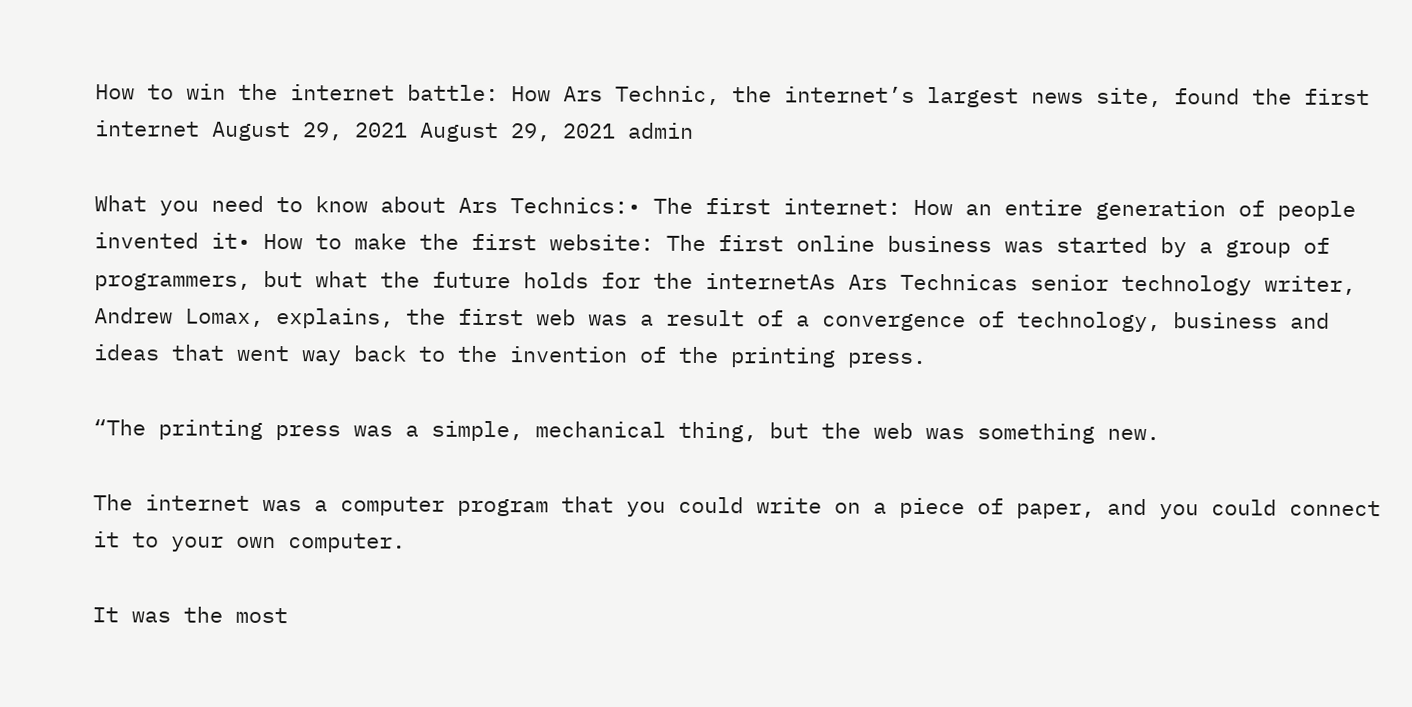How to win the internet battle: How Ars Technic, the internet’s largest news site, found the first internet August 29, 2021 August 29, 2021 admin

What you need to know about Ars Technics:• The first internet: How an entire generation of people invented it• How to make the first website: The first online business was started by a group of programmers, but what the future holds for the internetAs Ars Technicas senior technology writer, Andrew Lomax, explains, the first web was a result of a convergence of technology, business and ideas that went way back to the invention of the printing press.

“The printing press was a simple, mechanical thing, but the web was something new.

The internet was a computer program that you could write on a piece of paper, and you could connect it to your own computer.

It was the most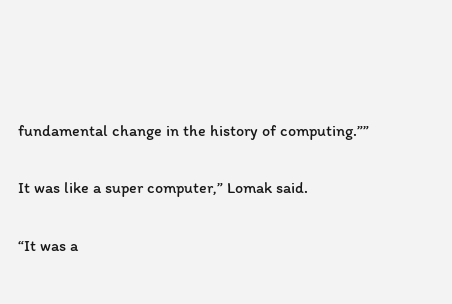fundamental change in the history of computing.””

It was like a super computer,” Lomak said.

“It was a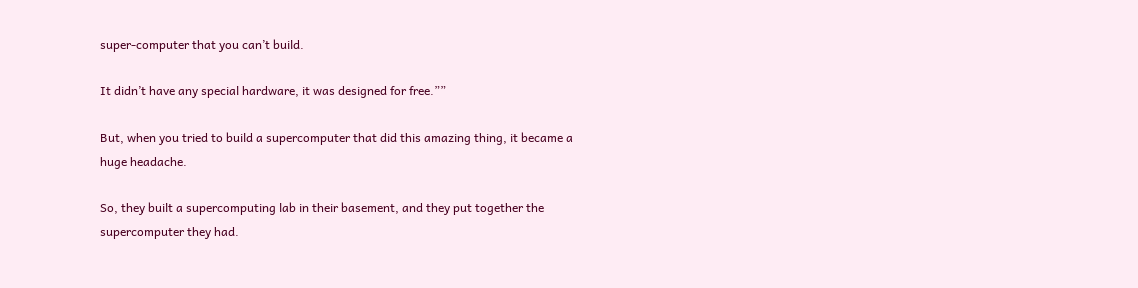super-computer that you can’t build.

It didn’t have any special hardware, it was designed for free.””

But, when you tried to build a supercomputer that did this amazing thing, it became a huge headache.

So, they built a supercomputing lab in their basement, and they put together the supercomputer they had.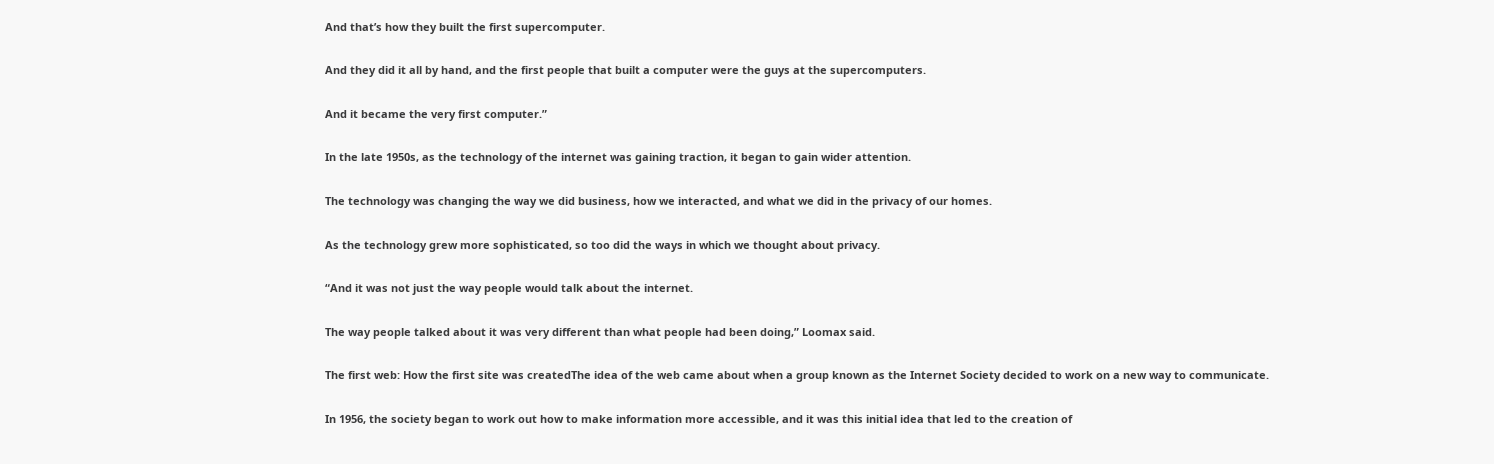And that’s how they built the first supercomputer.

And they did it all by hand, and the first people that built a computer were the guys at the supercomputers.

And it became the very first computer.”

In the late 1950s, as the technology of the internet was gaining traction, it began to gain wider attention.

The technology was changing the way we did business, how we interacted, and what we did in the privacy of our homes.

As the technology grew more sophisticated, so too did the ways in which we thought about privacy.

“And it was not just the way people would talk about the internet.

The way people talked about it was very different than what people had been doing,” Loomax said.

The first web: How the first site was createdThe idea of the web came about when a group known as the Internet Society decided to work on a new way to communicate.

In 1956, the society began to work out how to make information more accessible, and it was this initial idea that led to the creation of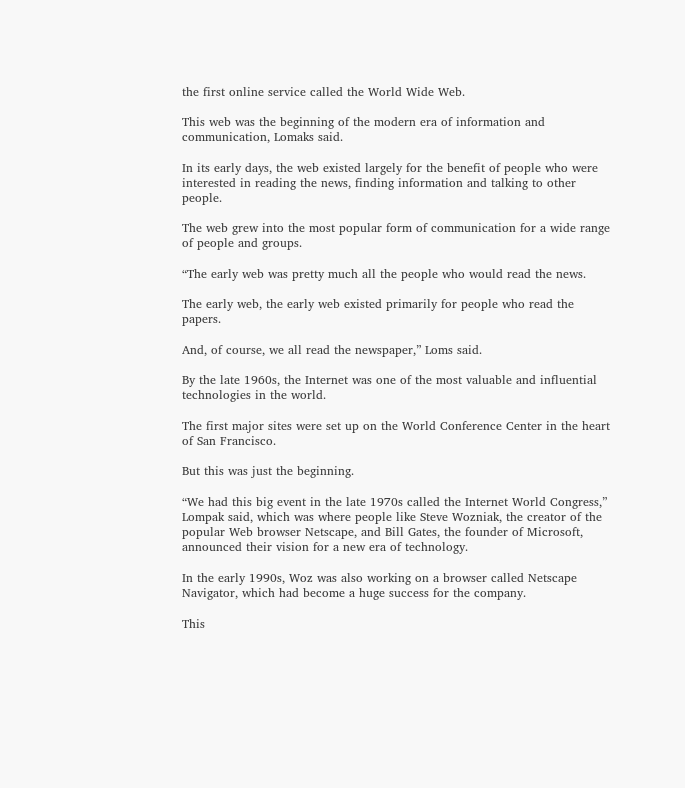the first online service called the World Wide Web.

This web was the beginning of the modern era of information and communication, Lomaks said.

In its early days, the web existed largely for the benefit of people who were interested in reading the news, finding information and talking to other people.

The web grew into the most popular form of communication for a wide range of people and groups.

“The early web was pretty much all the people who would read the news.

The early web, the early web existed primarily for people who read the papers.

And, of course, we all read the newspaper,” Loms said.

By the late 1960s, the Internet was one of the most valuable and influential technologies in the world.

The first major sites were set up on the World Conference Center in the heart of San Francisco.

But this was just the beginning.

“We had this big event in the late 1970s called the Internet World Congress,” Lompak said, which was where people like Steve Wozniak, the creator of the popular Web browser Netscape, and Bill Gates, the founder of Microsoft, announced their vision for a new era of technology.

In the early 1990s, Woz was also working on a browser called Netscape Navigator, which had become a huge success for the company.

This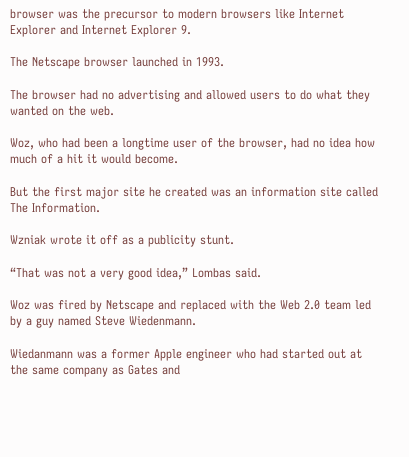browser was the precursor to modern browsers like Internet Explorer and Internet Explorer 9.

The Netscape browser launched in 1993.

The browser had no advertising and allowed users to do what they wanted on the web.

Woz, who had been a longtime user of the browser, had no idea how much of a hit it would become.

But the first major site he created was an information site called The Information.

Wzniak wrote it off as a publicity stunt.

“That was not a very good idea,” Lombas said.

Woz was fired by Netscape and replaced with the Web 2.0 team led by a guy named Steve Wiedenmann.

Wiedanmann was a former Apple engineer who had started out at the same company as Gates and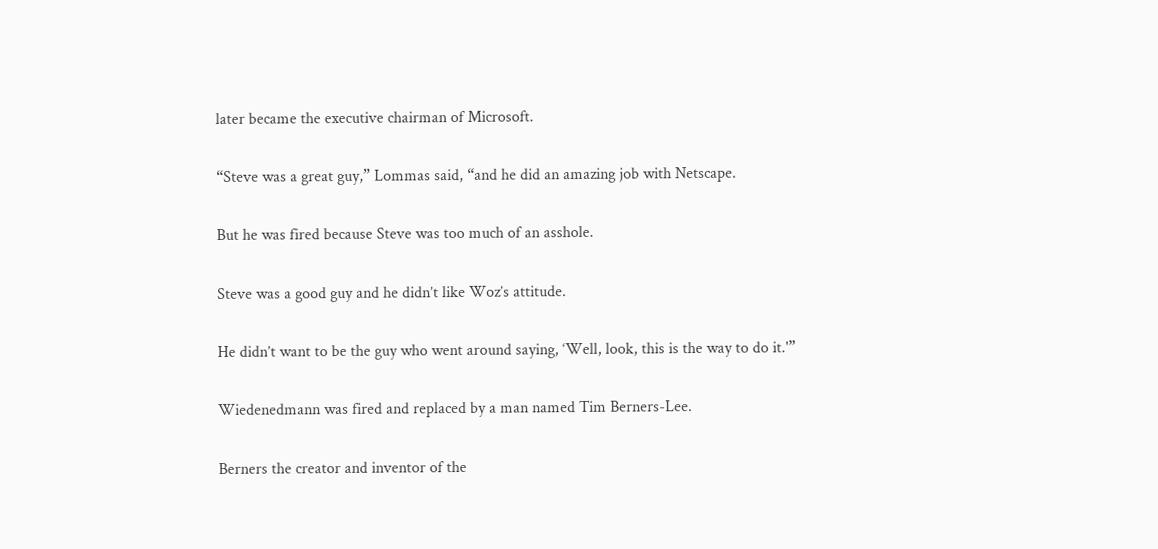later became the executive chairman of Microsoft.

“Steve was a great guy,” Lommas said, “and he did an amazing job with Netscape.

But he was fired because Steve was too much of an asshole.

Steve was a good guy and he didn’t like Woz’s attitude.

He didn’t want to be the guy who went around saying, ‘Well, look, this is the way to do it.'”

Wiedenedmann was fired and replaced by a man named Tim Berners-Lee.

Berners the creator and inventor of the